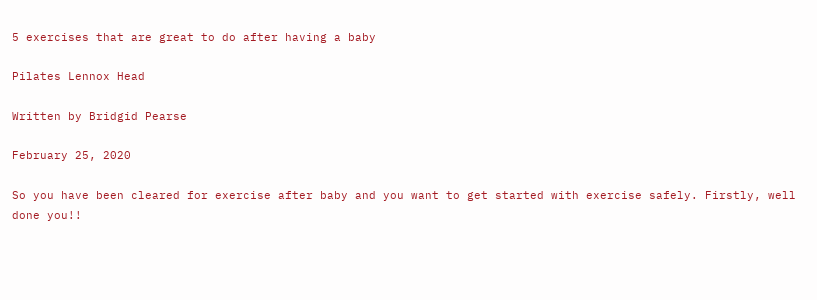5 exercises that are great to do after having a baby

Pilates Lennox Head

Written by Bridgid Pearse

February 25, 2020

So you have been cleared for exercise after baby and you want to get started with exercise safely. Firstly, well done you!!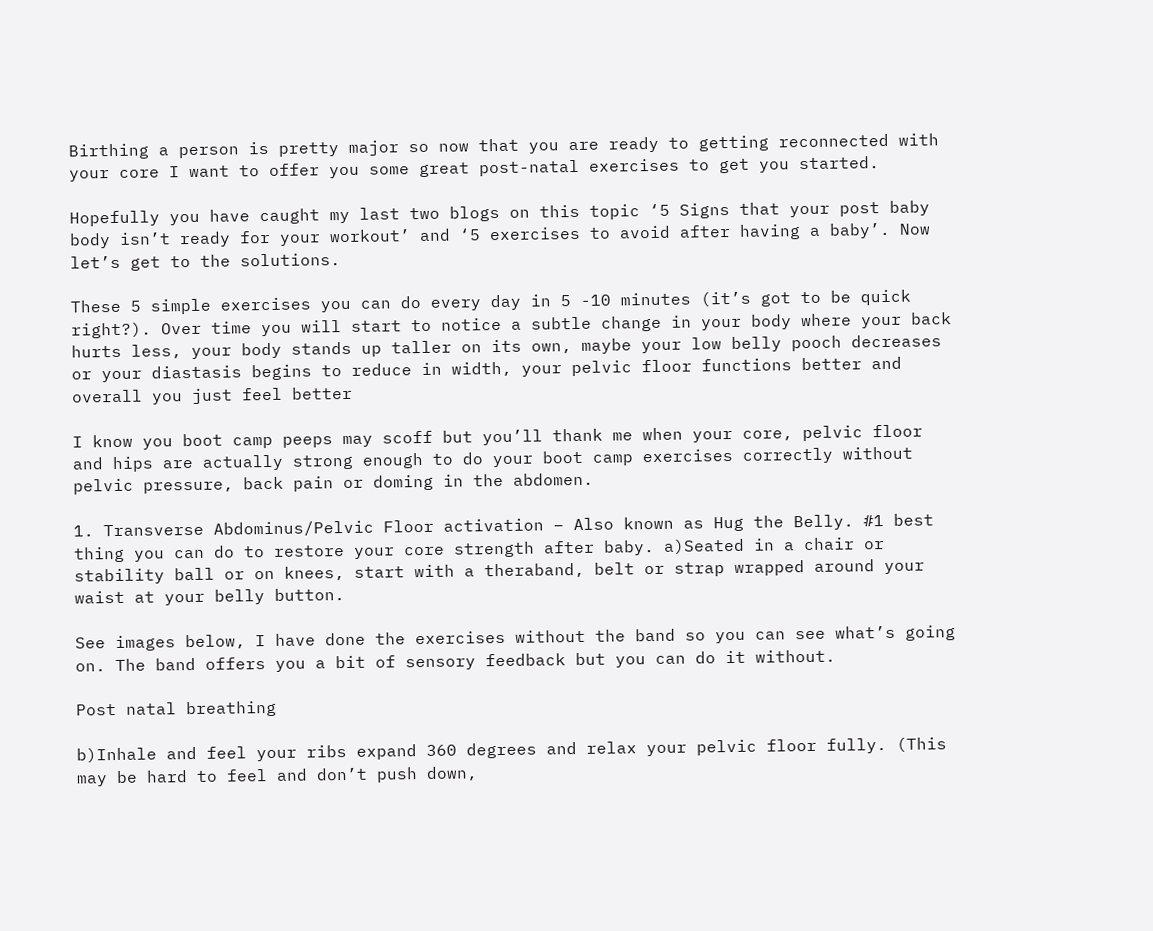Birthing a person is pretty major so now that you are ready to getting reconnected with your core I want to offer you some great post-natal exercises to get you started.

Hopefully you have caught my last two blogs on this topic ‘5 Signs that your post baby body isn’t ready for your workout’ and ‘5 exercises to avoid after having a baby’. Now let’s get to the solutions.

These 5 simple exercises you can do every day in 5 -10 minutes (it’s got to be quick right?). Over time you will start to notice a subtle change in your body where your back hurts less, your body stands up taller on its own, maybe your low belly pooch decreases or your diastasis begins to reduce in width, your pelvic floor functions better and overall you just feel better

I know you boot camp peeps may scoff but you’ll thank me when your core, pelvic floor and hips are actually strong enough to do your boot camp exercises correctly without pelvic pressure, back pain or doming in the abdomen.

1. Transverse Abdominus/Pelvic Floor activation – Also known as Hug the Belly. #1 best thing you can do to restore your core strength after baby. a)Seated in a chair or stability ball or on knees, start with a theraband, belt or strap wrapped around your waist at your belly button.

See images below, I have done the exercises without the band so you can see what’s going on. The band offers you a bit of sensory feedback but you can do it without.

Post natal breathing

b)Inhale and feel your ribs expand 360 degrees and relax your pelvic floor fully. (This may be hard to feel and don’t push down,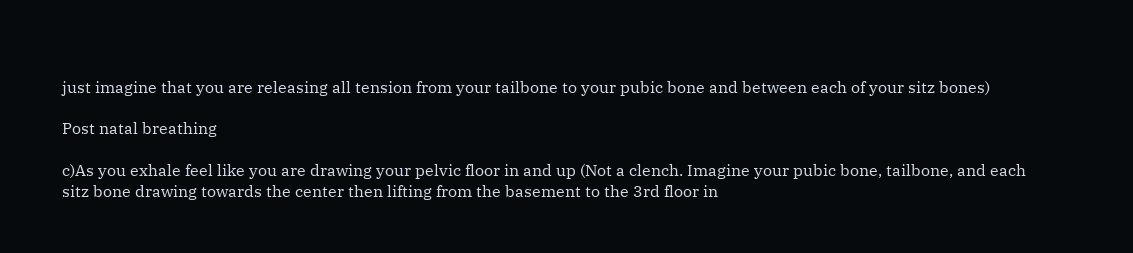just imagine that you are releasing all tension from your tailbone to your pubic bone and between each of your sitz bones)

Post natal breathing

c)As you exhale feel like you are drawing your pelvic floor in and up (Not a clench. Imagine your pubic bone, tailbone, and each sitz bone drawing towards the center then lifting from the basement to the 3rd floor in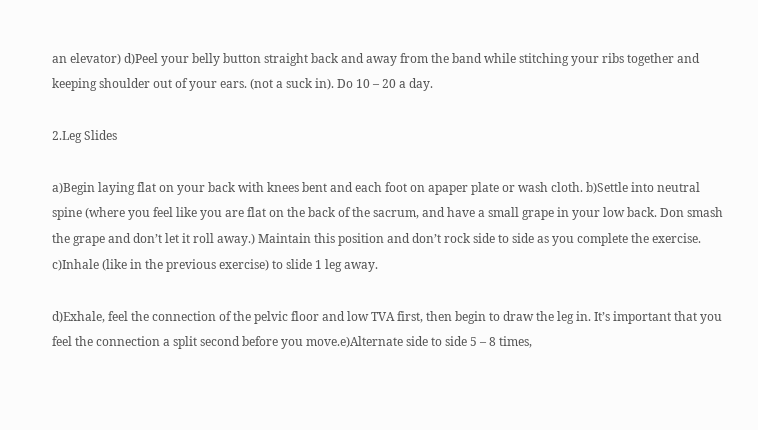an elevator) d)Peel your belly button straight back and away from the band while stitching your ribs together and keeping shoulder out of your ears. (not a suck in). Do 10 – 20 a day.

2.Leg Slides

a)Begin laying flat on your back with knees bent and each foot on apaper plate or wash cloth. b)Settle into neutral spine (where you feel like you are flat on the back of the sacrum, and have a small grape in your low back. Don smash the grape and don’t let it roll away.) Maintain this position and don’t rock side to side as you complete the exercise. c)Inhale (like in the previous exercise) to slide 1 leg away.

d)Exhale, feel the connection of the pelvic floor and low TVA first, then begin to draw the leg in. It’s important that you feel the connection a split second before you move.e)Alternate side to side 5 – 8 times,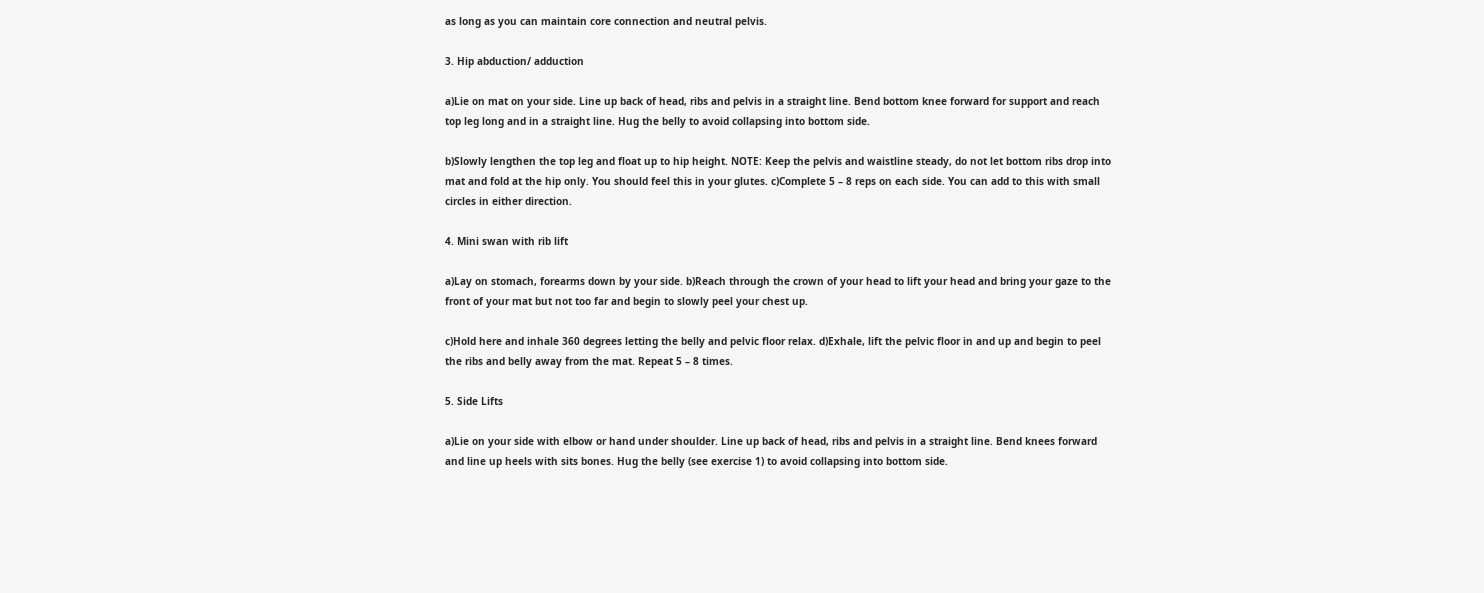as long as you can maintain core connection and neutral pelvis.

3. Hip abduction/ adduction

a)Lie on mat on your side. Line up back of head, ribs and pelvis in a straight line. Bend bottom knee forward for support and reach top leg long and in a straight line. Hug the belly to avoid collapsing into bottom side.

b)Slowly lengthen the top leg and float up to hip height. NOTE: Keep the pelvis and waistline steady, do not let bottom ribs drop into mat and fold at the hip only. You should feel this in your glutes. c)Complete 5 – 8 reps on each side. You can add to this with small circles in either direction.

4. Mini swan with rib lift

a)Lay on stomach, forearms down by your side. b)Reach through the crown of your head to lift your head and bring your gaze to the front of your mat but not too far and begin to slowly peel your chest up.

c)Hold here and inhale 360 degrees letting the belly and pelvic floor relax. d)Exhale, lift the pelvic floor in and up and begin to peel the ribs and belly away from the mat. Repeat 5 – 8 times.

5. Side Lifts

a)Lie on your side with elbow or hand under shoulder. Line up back of head, ribs and pelvis in a straight line. Bend knees forward and line up heels with sits bones. Hug the belly (see exercise 1) to avoid collapsing into bottom side.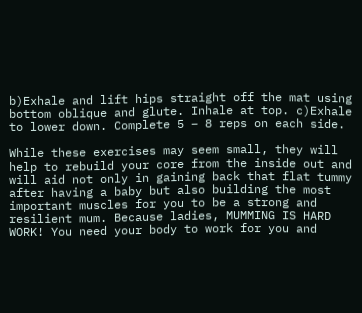b)Exhale and lift hips straight off the mat using bottom oblique and glute. Inhale at top. c)Exhale to lower down. Complete 5 – 8 reps on each side.

While these exercises may seem small, they will help to rebuild your core from the inside out and will aid not only in gaining back that flat tummy after having a baby but also building the most important muscles for you to be a strong and resilient mum. Because ladies, MUMMING IS HARD WORK! You need your body to work for you and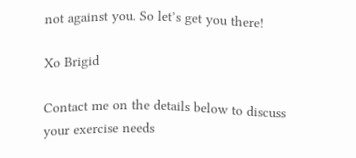not against you. So let’s get you there!

Xo Brigid

Contact me on the details below to discuss your exercise needs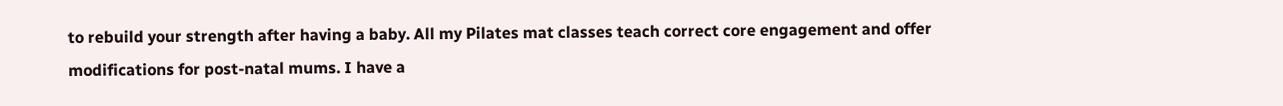to rebuild your strength after having a baby. All my Pilates mat classes teach correct core engagement and offer modifications for post-natal mums. I have a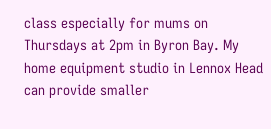class especially for mums on Thursdays at 2pm in Byron Bay. My home equipment studio in Lennox Head can provide smaller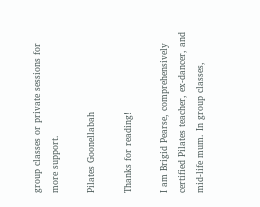group classes or private sessions for more support.

Pilates Goonellabah

Thanks for reading!

I am Brigid Pearse, comprehensively certified Pilates teacher, ex-dancer, and mid-life mum. In group classes,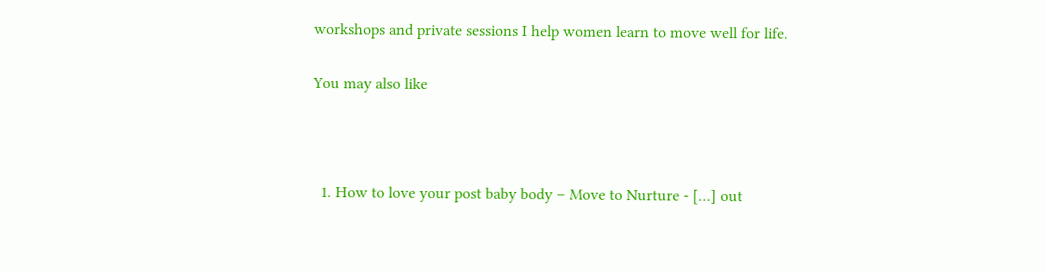workshops and private sessions I help women learn to move well for life.

You may also like



  1. How to love your post baby body – Move to Nurture - […] out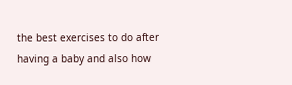the best exercises to do after having a baby and also how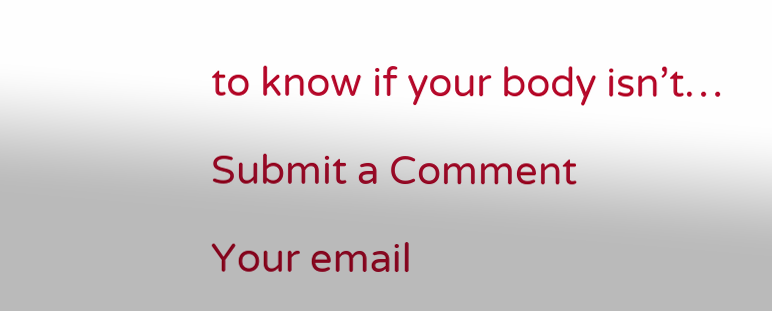to know if your body isn’t…

Submit a Comment

Your email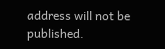address will not be published.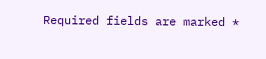Required fields are marked *